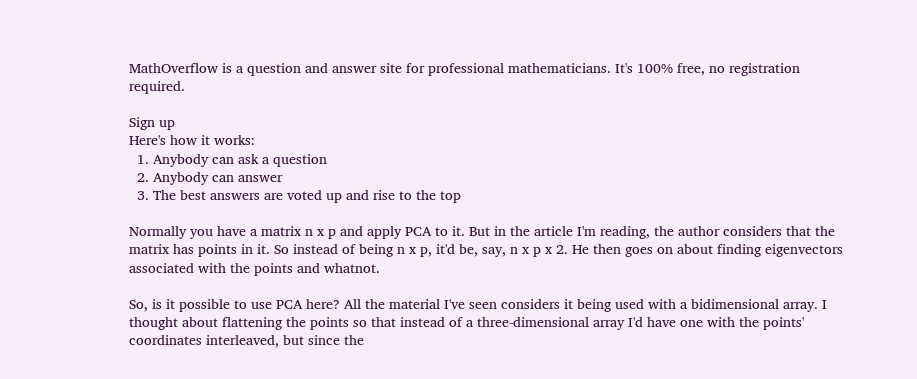MathOverflow is a question and answer site for professional mathematicians. It's 100% free, no registration required.

Sign up
Here's how it works:
  1. Anybody can ask a question
  2. Anybody can answer
  3. The best answers are voted up and rise to the top

Normally you have a matrix n x p and apply PCA to it. But in the article I'm reading, the author considers that the matrix has points in it. So instead of being n x p, it'd be, say, n x p x 2. He then goes on about finding eigenvectors associated with the points and whatnot.

So, is it possible to use PCA here? All the material I've seen considers it being used with a bidimensional array. I thought about flattening the points so that instead of a three-dimensional array I'd have one with the points' coordinates interleaved, but since the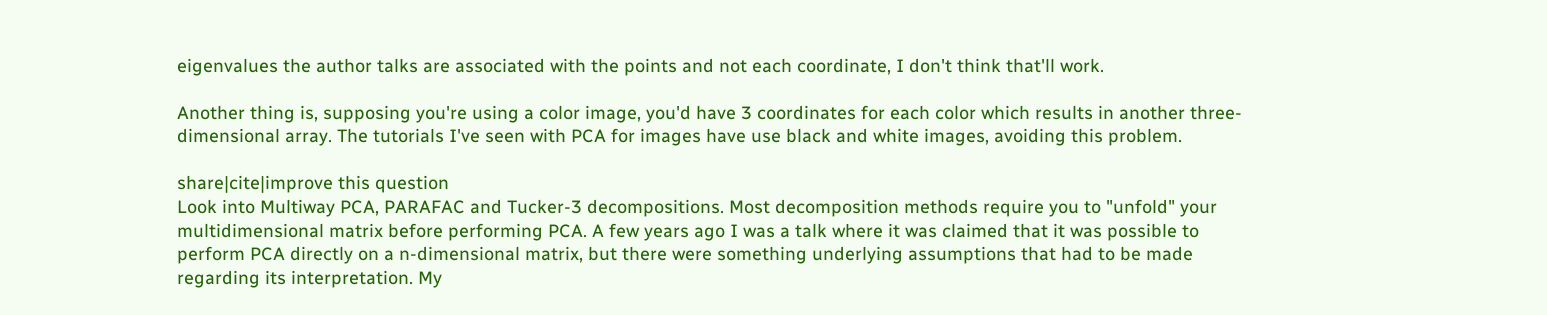eigenvalues the author talks are associated with the points and not each coordinate, I don't think that'll work.

Another thing is, supposing you're using a color image, you'd have 3 coordinates for each color which results in another three-dimensional array. The tutorials I've seen with PCA for images have use black and white images, avoiding this problem.

share|cite|improve this question
Look into Multiway PCA, PARAFAC and Tucker-3 decompositions. Most decomposition methods require you to "unfold" your multidimensional matrix before performing PCA. A few years ago I was a talk where it was claimed that it was possible to perform PCA directly on a n-dimensional matrix, but there were something underlying assumptions that had to be made regarding its interpretation. My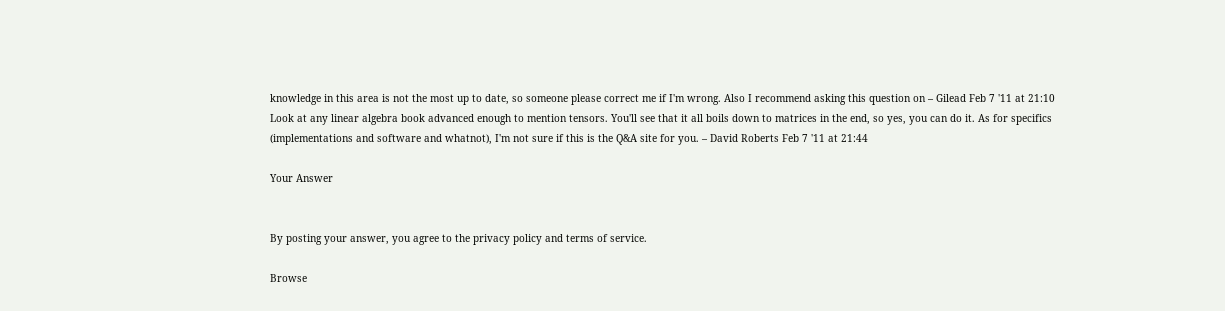knowledge in this area is not the most up to date, so someone please correct me if I'm wrong. Also I recommend asking this question on – Gilead Feb 7 '11 at 21:10
Look at any linear algebra book advanced enough to mention tensors. You'll see that it all boils down to matrices in the end, so yes, you can do it. As for specifics (implementations and software and whatnot), I'm not sure if this is the Q&A site for you. – David Roberts Feb 7 '11 at 21:44

Your Answer


By posting your answer, you agree to the privacy policy and terms of service.

Browse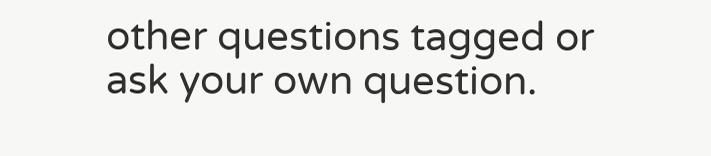other questions tagged or ask your own question.